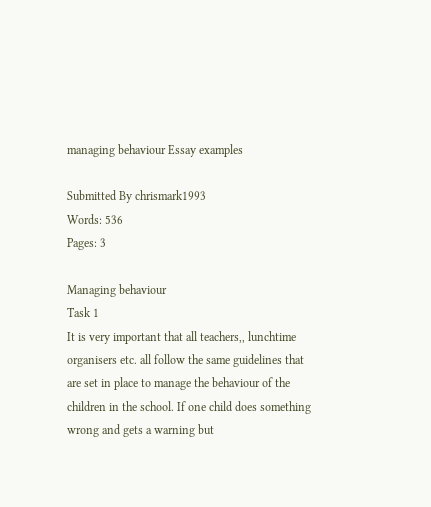managing behaviour Essay examples

Submitted By chrismark1993
Words: 536
Pages: 3

Managing behaviour
Task 1
It is very important that all teachers,, lunchtime organisers etc. all follow the same guidelines that are set in place to manage the behaviour of the children in the school. If one child does something wrong and gets a warning but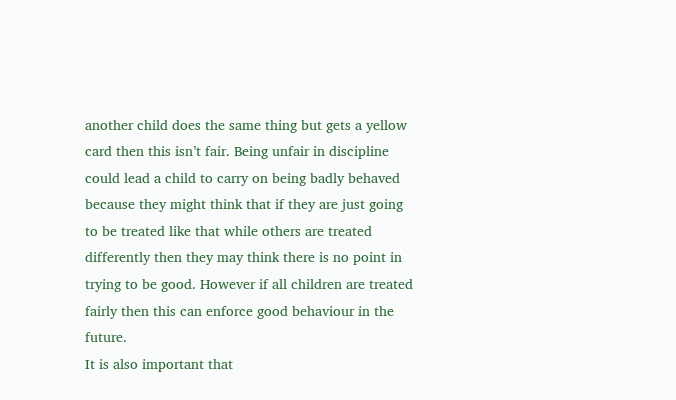another child does the same thing but gets a yellow card then this isn’t fair. Being unfair in discipline could lead a child to carry on being badly behaved because they might think that if they are just going to be treated like that while others are treated differently then they may think there is no point in trying to be good. However if all children are treated fairly then this can enforce good behaviour in the future.
It is also important that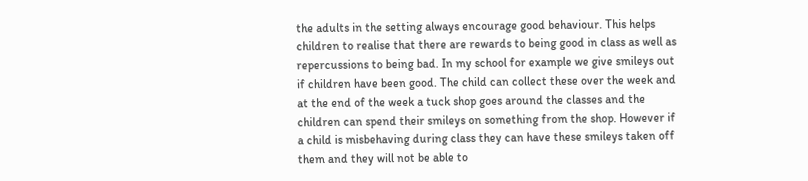the adults in the setting always encourage good behaviour. This helps children to realise that there are rewards to being good in class as well as repercussions to being bad. In my school for example we give smileys out if children have been good. The child can collect these over the week and at the end of the week a tuck shop goes around the classes and the children can spend their smileys on something from the shop. However if a child is misbehaving during class they can have these smileys taken off them and they will not be able to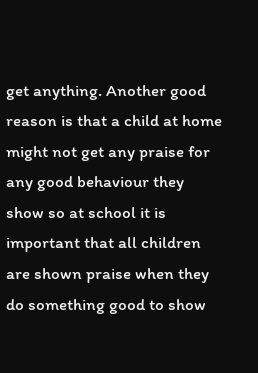get anything. Another good reason is that a child at home might not get any praise for any good behaviour they show so at school it is important that all children are shown praise when they do something good to show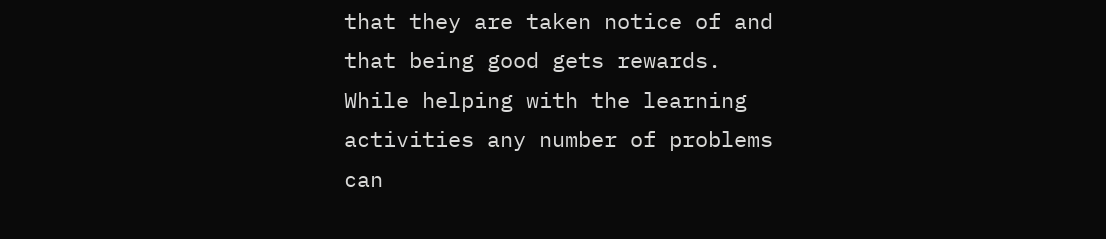that they are taken notice of and that being good gets rewards.
While helping with the learning activities any number of problems can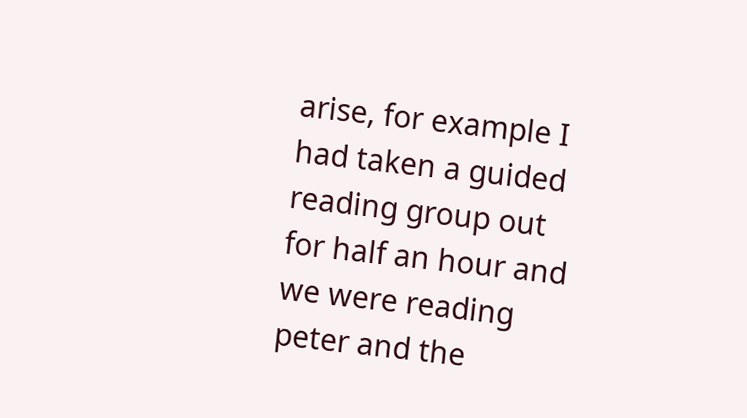arise, for example I had taken a guided reading group out for half an hour and we were reading peter and the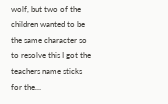wolf, but two of the children wanted to be the same character so to resolve this I got the teachers name sticks for the…